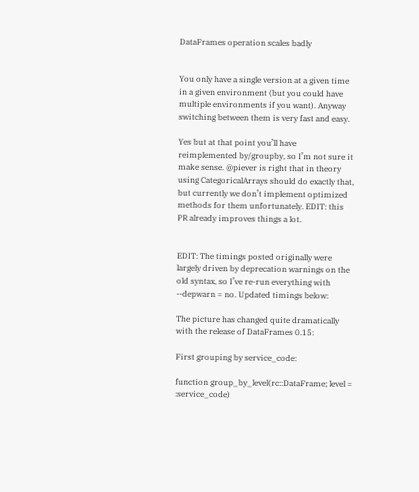DataFrames operation scales badly


You only have a single version at a given time in a given environment (but you could have multiple environments if you want). Anyway switching between them is very fast and easy.

Yes but at that point you’ll have reimplemented by/groupby, so I’m not sure it make sense. @piever is right that in theory using CategoricalArrays should do exactly that, but currently we don’t implement optimized methods for them unfortunately. EDIT: this PR already improves things a lot.


EDIT: The timings posted originally were largely driven by deprecation warnings on the old syntax, so I’ve re-run everything with --depwarn = no. Updated timings below:

The picture has changed quite dramatically with the release of DataFrames 0.15:

First grouping by service_code:

function group_by_level(rc::DataFrame; level = :service_code)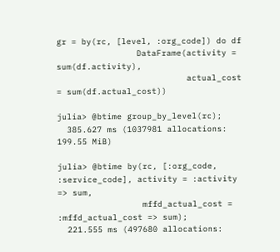gr = by(rc, [level, :org_code]) do df
                DataFrame(activity = sum(df.activity),
                          actual_cost = sum(df.actual_cost))

julia> @btime group_by_level(rc);
  385.627 ms (1037981 allocations: 199.55 MiB)

julia> @btime by(rc, [:org_code, :service_code], activity = :activity => sum,
                 mffd_actual_cost = :mffd_actual_cost => sum);
  221.555 ms (497680 allocations: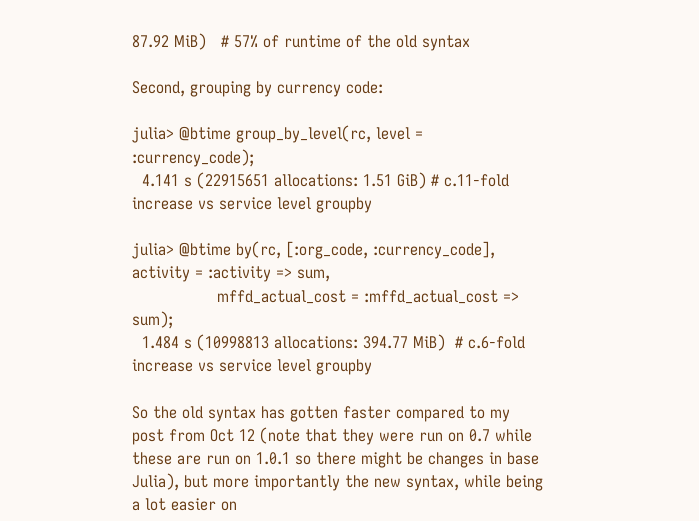87.92 MiB)   # 57% of runtime of the old syntax

Second, grouping by currency code:

julia> @btime group_by_level(rc, level = :currency_code);
  4.141 s (22915651 allocations: 1.51 GiB) # c.11-fold increase vs service level groupby

julia> @btime by(rc, [:org_code, :currency_code], activity = :activity => sum,
                 mffd_actual_cost = :mffd_actual_cost => sum);
  1.484 s (10998813 allocations: 394.77 MiB)  # c.6-fold increase vs service level groupby

So the old syntax has gotten faster compared to my post from Oct 12 (note that they were run on 0.7 while these are run on 1.0.1 so there might be changes in base Julia), but more importantly the new syntax, while being a lot easier on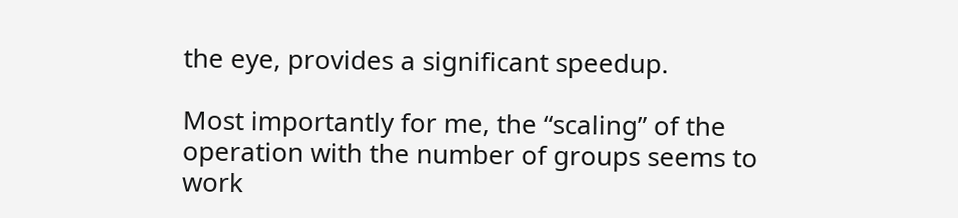the eye, provides a significant speedup.

Most importantly for me, the “scaling” of the operation with the number of groups seems to work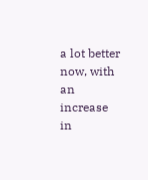a lot better now, with an increase in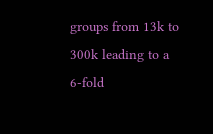groups from 13k to 300k leading to a 6-fold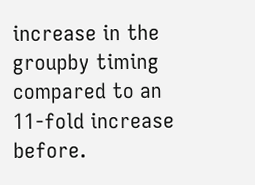increase in the groupby timing compared to an 11-fold increase before.